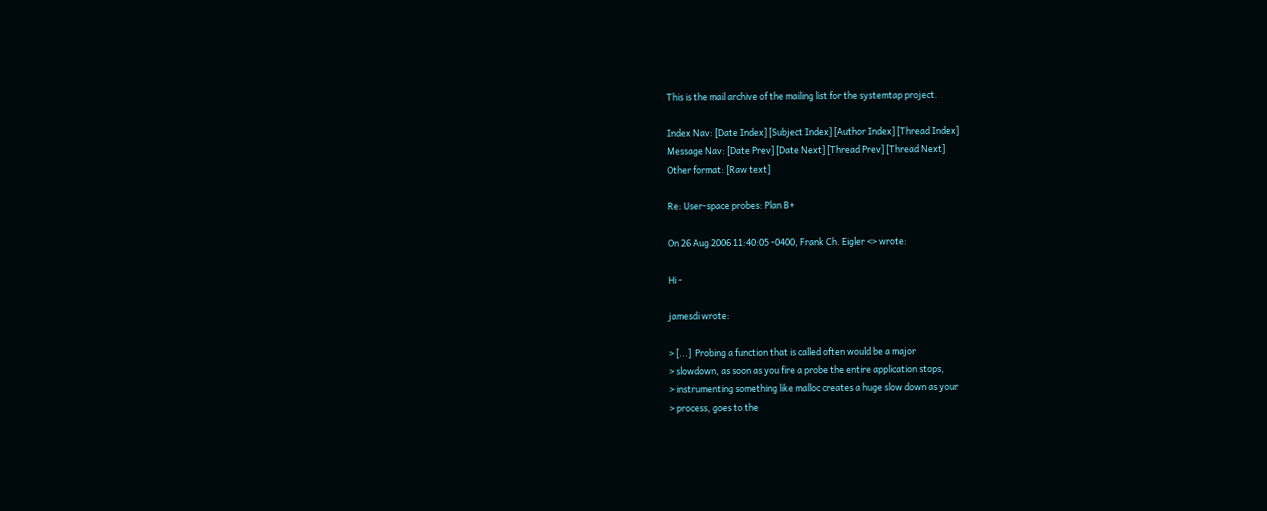This is the mail archive of the mailing list for the systemtap project.

Index Nav: [Date Index] [Subject Index] [Author Index] [Thread Index]
Message Nav: [Date Prev] [Date Next] [Thread Prev] [Thread Next]
Other format: [Raw text]

Re: User-space probes: Plan B+

On 26 Aug 2006 11:40:05 -0400, Frank Ch. Eigler <> wrote:

Hi -

jamesdi wrote:

> [...]  Probing a function that is called often would be a major
> slowdown, as soon as you fire a probe the entire application stops,
> instrumenting something like malloc creates a huge slow down as your
> process, goes to the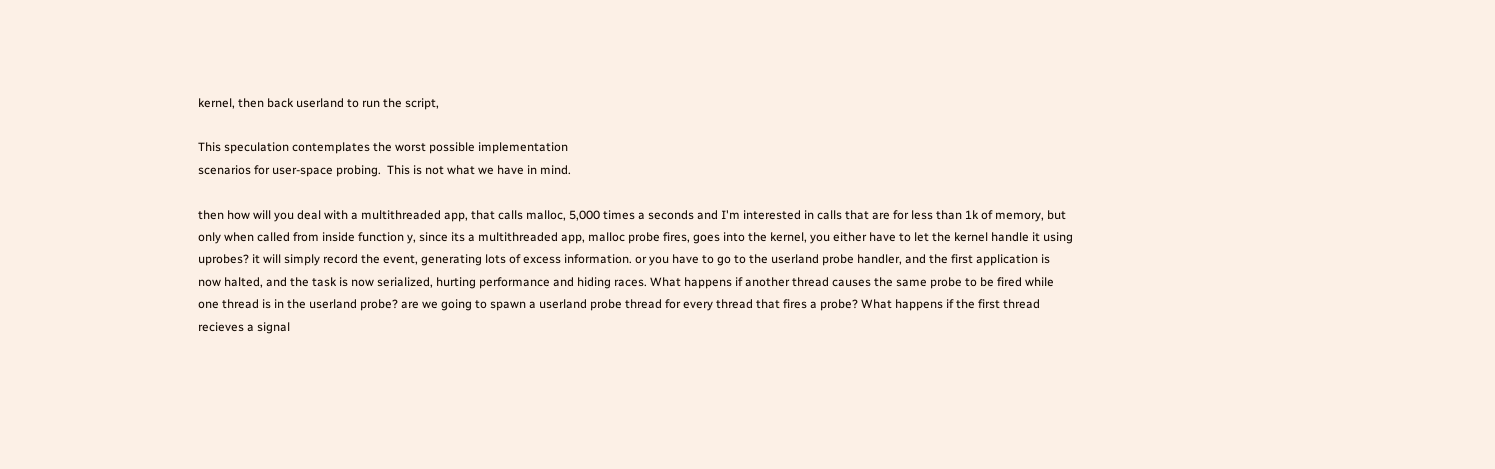kernel, then back userland to run the script,

This speculation contemplates the worst possible implementation
scenarios for user-space probing.  This is not what we have in mind.

then how will you deal with a multithreaded app, that calls malloc, 5,000 times a seconds and I'm interested in calls that are for less than 1k of memory, but only when called from inside function y, since its a multithreaded app, malloc probe fires, goes into the kernel, you either have to let the kernel handle it using uprobes? it will simply record the event, generating lots of excess information. or you have to go to the userland probe handler, and the first application is now halted, and the task is now serialized, hurting performance and hiding races. What happens if another thread causes the same probe to be fired while one thread is in the userland probe? are we going to spawn a userland probe thread for every thread that fires a probe? What happens if the first thread recieves a signal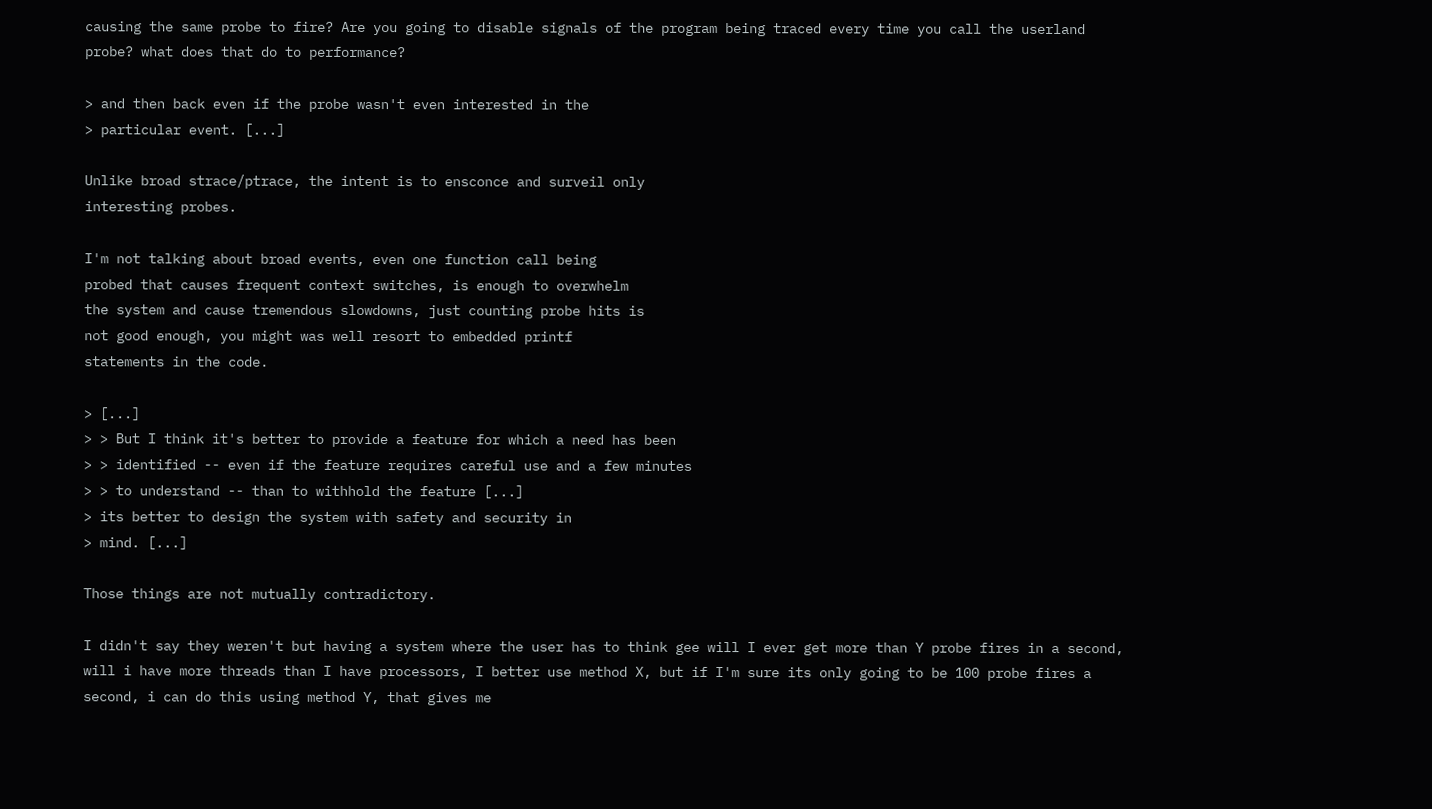causing the same probe to fire? Are you going to disable signals of the program being traced every time you call the userland probe? what does that do to performance?

> and then back even if the probe wasn't even interested in the
> particular event. [...]

Unlike broad strace/ptrace, the intent is to ensconce and surveil only
interesting probes.

I'm not talking about broad events, even one function call being
probed that causes frequent context switches, is enough to overwhelm
the system and cause tremendous slowdowns, just counting probe hits is
not good enough, you might was well resort to embedded printf
statements in the code.

> [...]
> > But I think it's better to provide a feature for which a need has been
> > identified -- even if the feature requires careful use and a few minutes
> > to understand -- than to withhold the feature [...]
> its better to design the system with safety and security in
> mind. [...]

Those things are not mutually contradictory.

I didn't say they weren't but having a system where the user has to think gee will I ever get more than Y probe fires in a second, will i have more threads than I have processors, I better use method X, but if I'm sure its only going to be 100 probe fires a second, i can do this using method Y, that gives me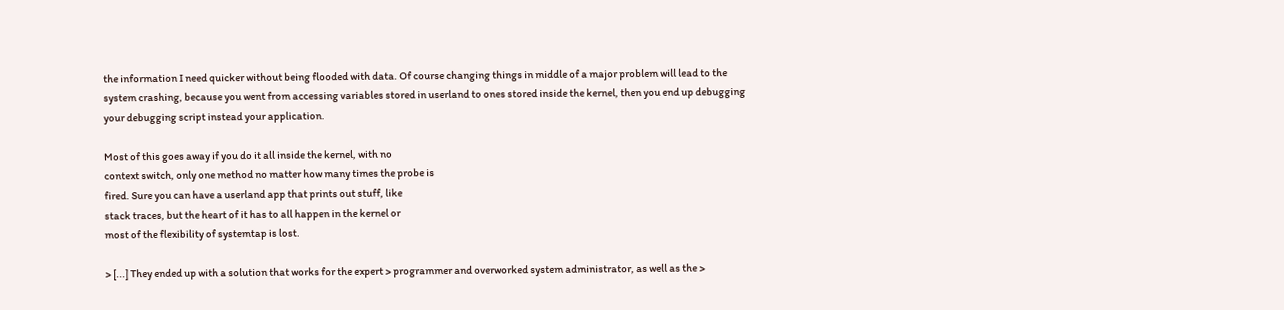the information I need quicker without being flooded with data. Of course changing things in middle of a major problem will lead to the system crashing, because you went from accessing variables stored in userland to ones stored inside the kernel, then you end up debugging your debugging script instead your application.

Most of this goes away if you do it all inside the kernel, with no
context switch, only one method no matter how many times the probe is
fired. Sure you can have a userland app that prints out stuff, like
stack traces, but the heart of it has to all happen in the kernel or
most of the flexibility of systemtap is lost.

> [...] They ended up with a solution that works for the expert > programmer and overworked system administrator, as well as the >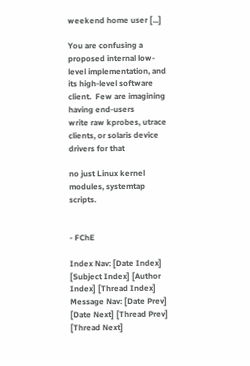weekend home user [...]

You are confusing a proposed internal low-level implementation, and
its high-level software client.  Few are imagining having end-users
write raw kprobes, utrace clients, or solaris device drivers for that

no just Linux kernel modules, systemtap scripts.


- FChE

Index Nav: [Date Index] [Subject Index] [Author Index] [Thread Index]
Message Nav: [Date Prev] [Date Next] [Thread Prev] [Thread Next]